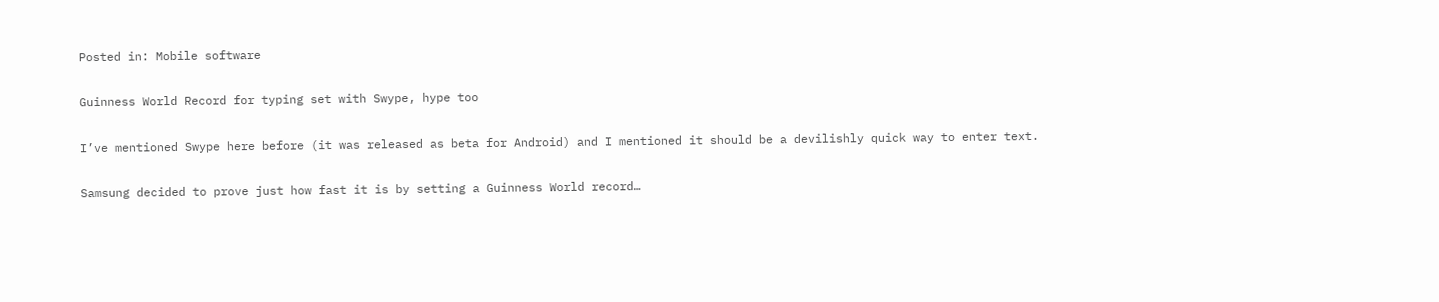Posted in: Mobile software

Guinness World Record for typing set with Swype, hype too

I’ve mentioned Swype here before (it was released as beta for Android) and I mentioned it should be a devilishly quick way to enter text.

Samsung decided to prove just how fast it is by setting a Guinness World record…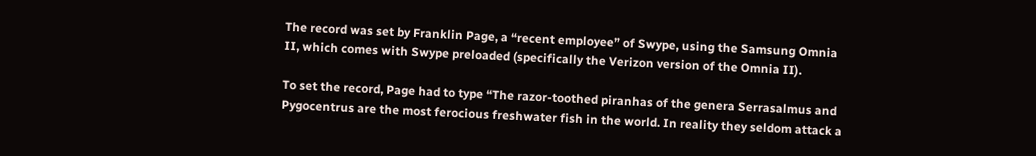The record was set by Franklin Page, a “recent employee” of Swype, using the Samsung Omnia II, which comes with Swype preloaded (specifically the Verizon version of the Omnia II).

To set the record, Page had to type “The razor-toothed piranhas of the genera Serrasalmus and Pygocentrus are the most ferocious freshwater fish in the world. In reality they seldom attack a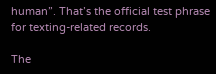human”. That’s the official test phrase for texting-related records.

The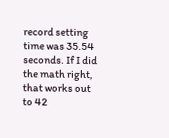record setting time was 35.54 seconds. If I did the math right, that works out to 42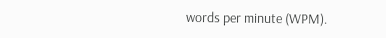words per minute (WPM).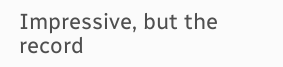Impressive, but the record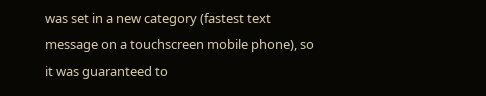was set in a new category (fastest text message on a touchscreen mobile phone), so it was guaranteed to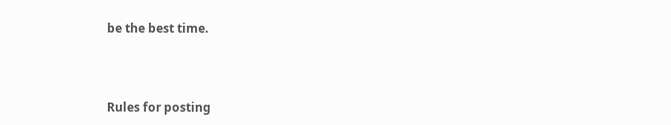be the best time.



Rules for posting